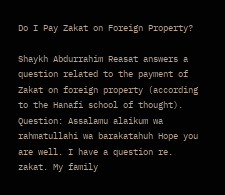Do I Pay Zakat on Foreign Property?

Shaykh Abdurrahim Reasat answers a question related to the payment of Zakat on foreign property (according to the Hanafi school of thought).   Question: Assalamu alaikum wa rahmatullahi wa barakatahuh Hope you are well. I have a question re. zakat. My family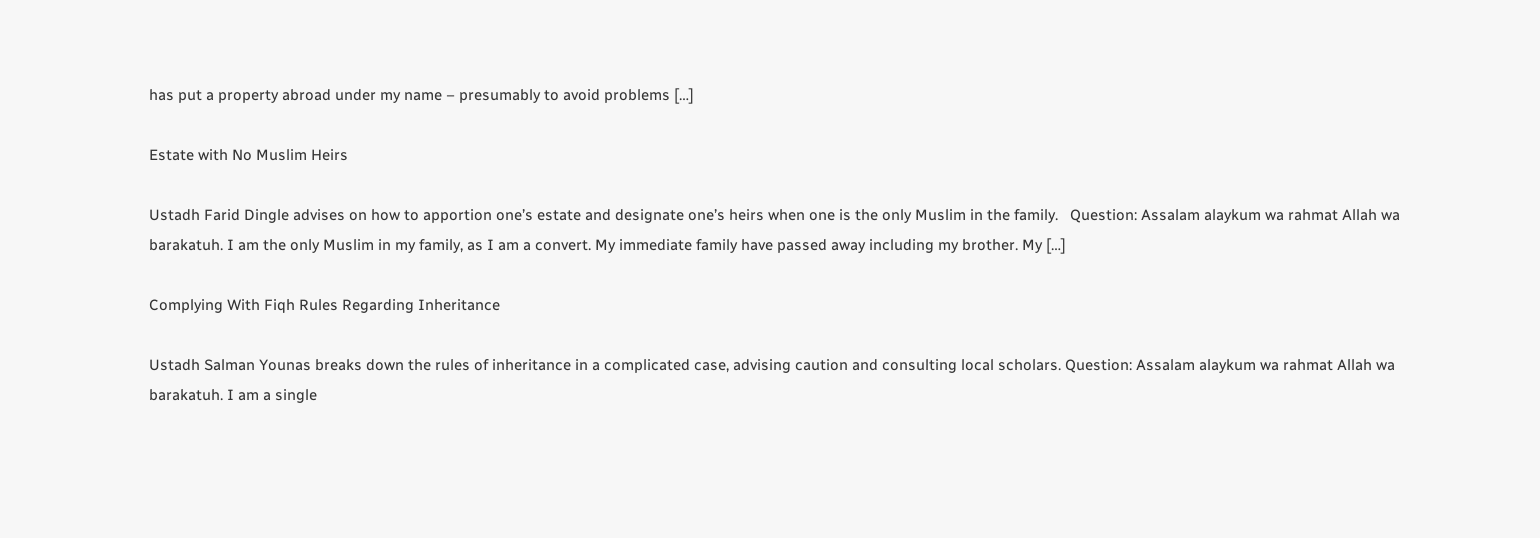has put a property abroad under my name – presumably to avoid problems […]

Estate with No Muslim Heirs

Ustadh Farid Dingle advises on how to apportion one’s estate and designate one’s heirs when one is the only Muslim in the family.   Question: Assalam alaykum wa rahmat Allah wa barakatuh. I am the only Muslim in my family, as I am a convert. My immediate family have passed away including my brother. My […]

Complying With Fiqh Rules Regarding Inheritance

Ustadh Salman Younas breaks down the rules of inheritance in a complicated case, advising caution and consulting local scholars. Question: Assalam alaykum wa rahmat Allah wa barakatuh. I am a single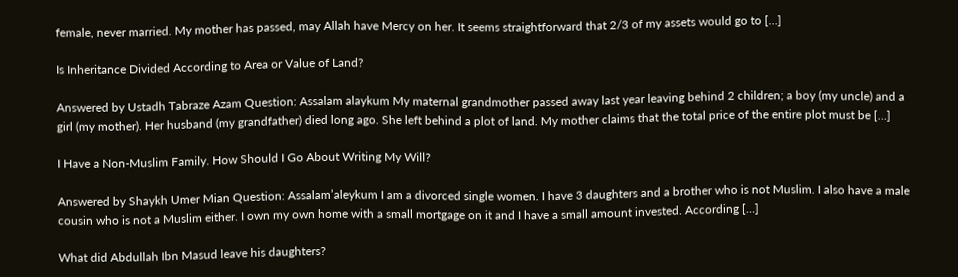female, never married. My mother has passed, may Allah have Mercy on her. It seems straightforward that 2/3 of my assets would go to […]

Is Inheritance Divided According to Area or Value of Land?

Answered by Ustadh Tabraze Azam Question: Assalam alaykum My maternal grandmother passed away last year leaving behind 2 children; a boy (my uncle) and a girl (my mother). Her husband (my grandfather) died long ago. She left behind a plot of land. My mother claims that the total price of the entire plot must be […]

I Have a Non-Muslim Family. How Should I Go About Writing My Will?

Answered by Shaykh Umer Mian Question: Assalam’aleykum I am a divorced single women. I have 3 daughters and a brother who is not Muslim. I also have a male cousin who is not a Muslim either. I own my own home with a small mortgage on it and I have a small amount invested. According […]

What did Abdullah Ibn Masud leave his daughters?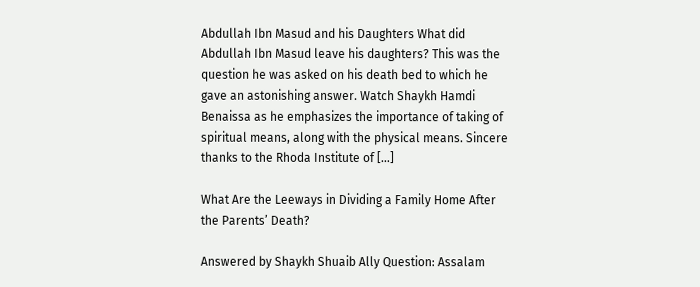Abdullah Ibn Masud and his Daughters What did Abdullah Ibn Masud leave his daughters? This was the question he was asked on his death bed to which he gave an astonishing answer. Watch Shaykh Hamdi Benaissa as he emphasizes the importance of taking of spiritual means, along with the physical means. Sincere thanks to the Rhoda Institute of […]

What Are the Leeways in Dividing a Family Home After the Parents’ Death?

Answered by Shaykh Shuaib Ally Question: Assalam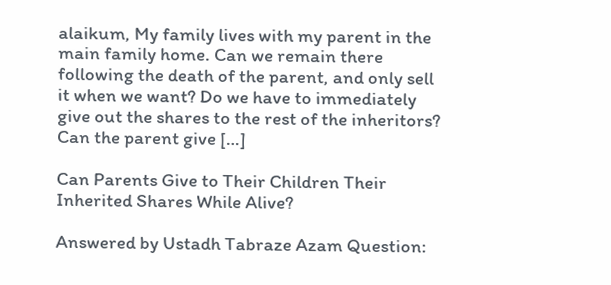alaikum, My family lives with my parent in the main family home. Can we remain there following the death of the parent, and only sell it when we want? Do we have to immediately give out the shares to the rest of the inheritors? Can the parent give […]

Can Parents Give to Their Children Their Inherited Shares While Alive?

Answered by Ustadh Tabraze Azam Question: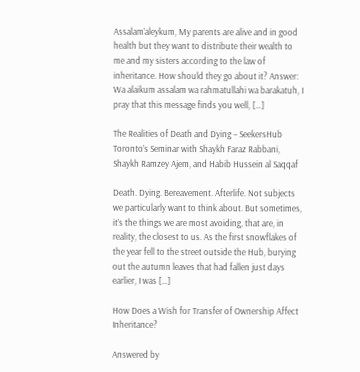Assalam’aleykum, My parents are alive and in good health but they want to distribute their wealth to me and my sisters according to the law of inheritance. How should they go about it? Answer: Wa alaikum assalam wa rahmatullahi wa barakatuh, I pray that this message finds you well, […]

The Realities of Death and Dying – SeekersHub Toronto’s Seminar with Shaykh Faraz Rabbani, Shaykh Ramzey Ajem, and Habib Hussein al Saqqaf

Death. Dying. Bereavement. Afterlife. Not subjects we particularly want to think about. But sometimes, it’s the things we are most avoiding, that are, in reality, the closest to us. As the first snowflakes of the year fell to the street outside the Hub, burying out the autumn leaves that had fallen just days earlier, I was […]

How Does a Wish for Transfer of Ownership Affect Inheritance?

Answered by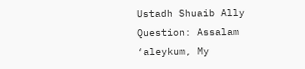Ustadh Shuaib Ally Question: Assalam ‘aleykum, My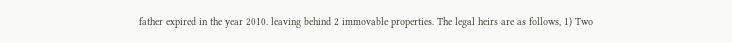father expired in the year 2010. leaving behind 2 immovable properties. The legal heirs are as follows, 1) Two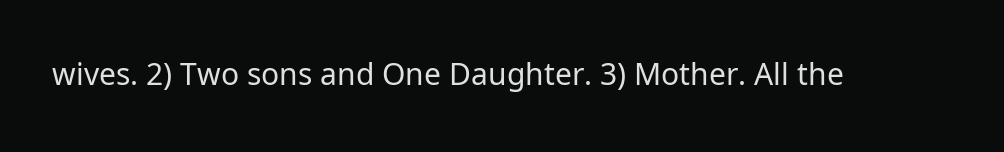wives. 2) Two sons and One Daughter. 3) Mother. All the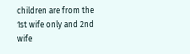children are from the 1st wife only and 2nd wife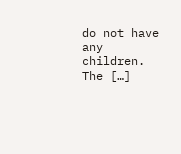do not have any children. The […]